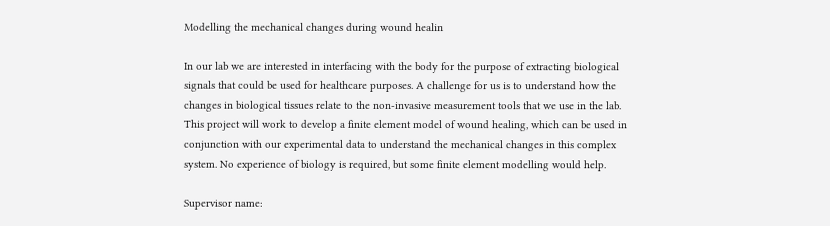Modelling the mechanical changes during wound healin

In our lab we are interested in interfacing with the body for the purpose of extracting biological signals that could be used for healthcare purposes. A challenge for us is to understand how the changes in biological tissues relate to the non-invasive measurement tools that we use in the lab. This project will work to develop a finite element model of wound healing, which can be used in conjunction with our experimental data to understand the mechanical changes in this complex system. No experience of biology is required, but some finite element modelling would help.

Supervisor name: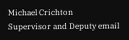Michael Crichton
Supervisor and Deputy email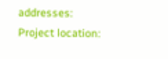addresses:
Project location: